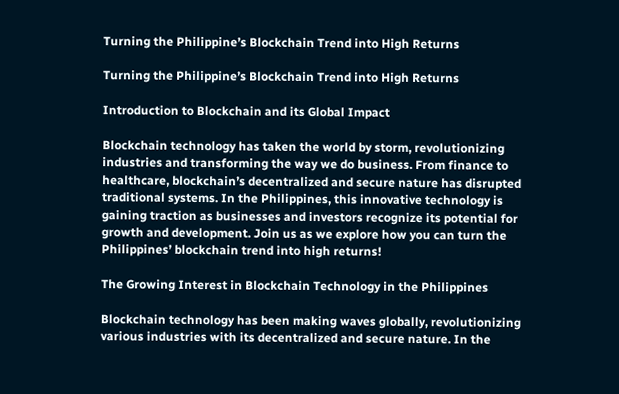Turning the Philippine’s Blockchain Trend into High Returns

Turning the Philippine’s Blockchain Trend into High Returns

Introduction to Blockchain and its Global Impact

Blockchain technology has taken the world by storm, revolutionizing industries and transforming the way we do business. From finance to healthcare, blockchain’s decentralized and secure nature has disrupted traditional systems. In the Philippines, this innovative technology is gaining traction as businesses and investors recognize its potential for growth and development. Join us as we explore how you can turn the Philippines’ blockchain trend into high returns!

The Growing Interest in Blockchain Technology in the Philippines

Blockchain technology has been making waves globally, revolutionizing various industries with its decentralized and secure nature. In the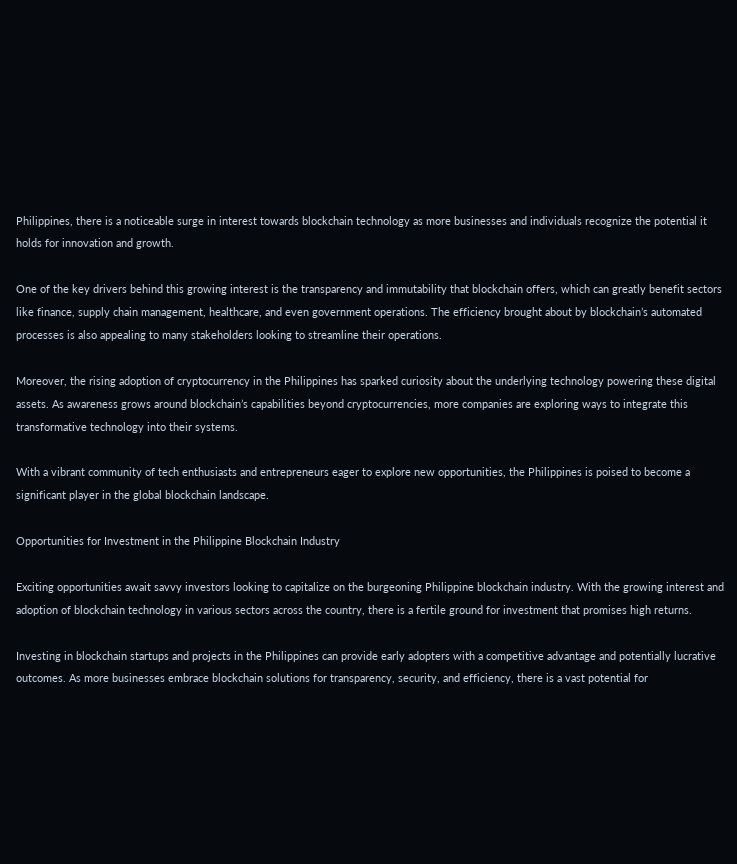Philippines, there is a noticeable surge in interest towards blockchain technology as more businesses and individuals recognize the potential it holds for innovation and growth.

One of the key drivers behind this growing interest is the transparency and immutability that blockchain offers, which can greatly benefit sectors like finance, supply chain management, healthcare, and even government operations. The efficiency brought about by blockchain’s automated processes is also appealing to many stakeholders looking to streamline their operations.

Moreover, the rising adoption of cryptocurrency in the Philippines has sparked curiosity about the underlying technology powering these digital assets. As awareness grows around blockchain’s capabilities beyond cryptocurrencies, more companies are exploring ways to integrate this transformative technology into their systems.

With a vibrant community of tech enthusiasts and entrepreneurs eager to explore new opportunities, the Philippines is poised to become a significant player in the global blockchain landscape.

Opportunities for Investment in the Philippine Blockchain Industry

Exciting opportunities await savvy investors looking to capitalize on the burgeoning Philippine blockchain industry. With the growing interest and adoption of blockchain technology in various sectors across the country, there is a fertile ground for investment that promises high returns.

Investing in blockchain startups and projects in the Philippines can provide early adopters with a competitive advantage and potentially lucrative outcomes. As more businesses embrace blockchain solutions for transparency, security, and efficiency, there is a vast potential for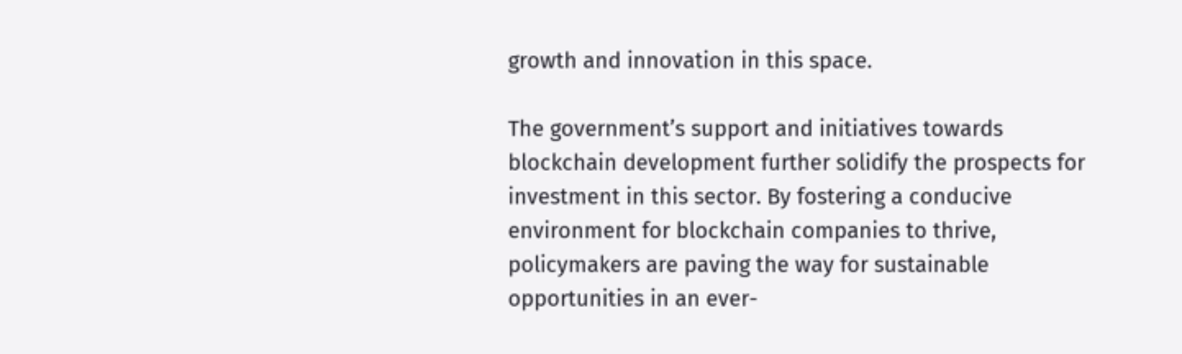growth and innovation in this space.

The government’s support and initiatives towards blockchain development further solidify the prospects for investment in this sector. By fostering a conducive environment for blockchain companies to thrive, policymakers are paving the way for sustainable opportunities in an ever-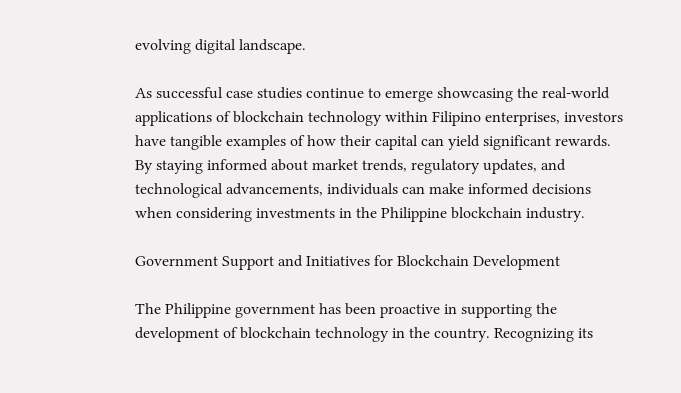evolving digital landscape.

As successful case studies continue to emerge showcasing the real-world applications of blockchain technology within Filipino enterprises, investors have tangible examples of how their capital can yield significant rewards. By staying informed about market trends, regulatory updates, and technological advancements, individuals can make informed decisions when considering investments in the Philippine blockchain industry.

Government Support and Initiatives for Blockchain Development

The Philippine government has been proactive in supporting the development of blockchain technology in the country. Recognizing its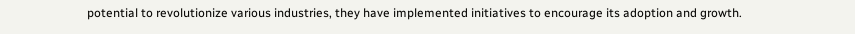potential to revolutionize various industries, they have implemented initiatives to encourage its adoption and growth.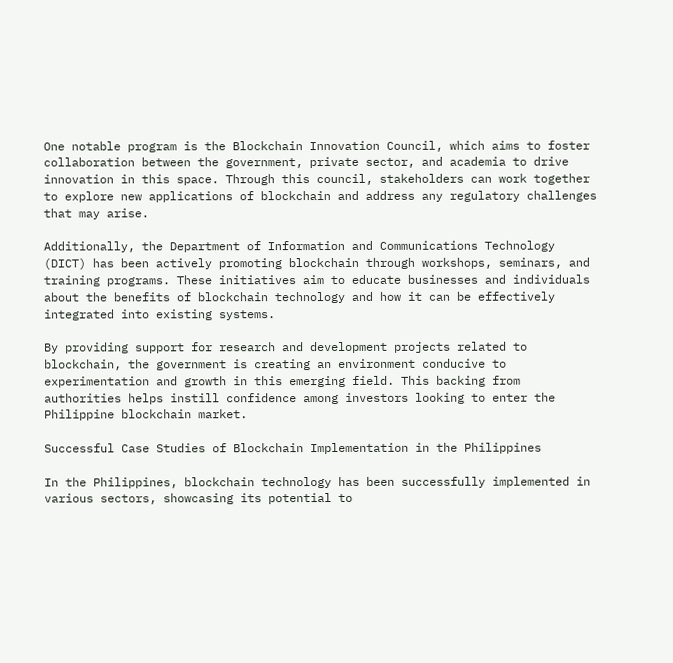One notable program is the Blockchain Innovation Council, which aims to foster collaboration between the government, private sector, and academia to drive innovation in this space. Through this council, stakeholders can work together to explore new applications of blockchain and address any regulatory challenges that may arise.

Additionally, the Department of Information and Communications Technology (DICT) has been actively promoting blockchain through workshops, seminars, and training programs. These initiatives aim to educate businesses and individuals about the benefits of blockchain technology and how it can be effectively integrated into existing systems.

By providing support for research and development projects related to blockchain, the government is creating an environment conducive to experimentation and growth in this emerging field. This backing from authorities helps instill confidence among investors looking to enter the Philippine blockchain market.

Successful Case Studies of Blockchain Implementation in the Philippines

In the Philippines, blockchain technology has been successfully implemented in various sectors, showcasing its potential to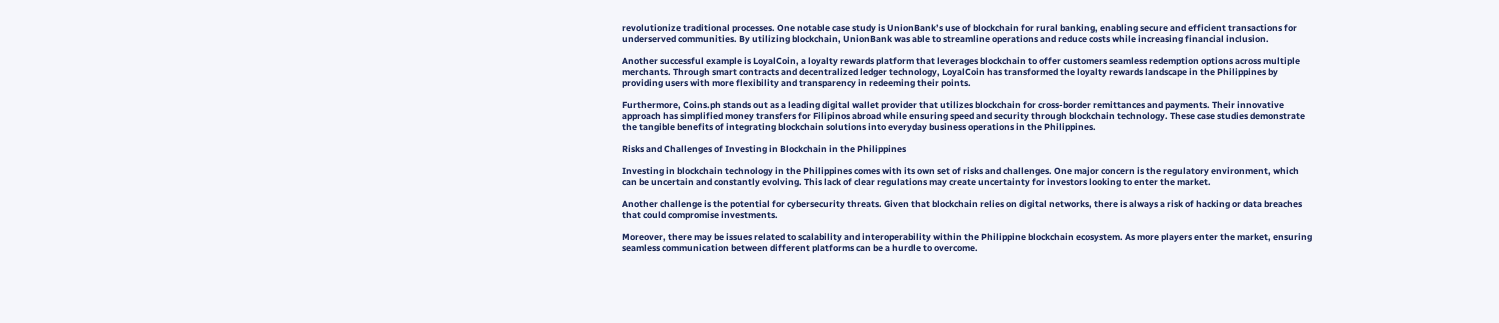revolutionize traditional processes. One notable case study is UnionBank’s use of blockchain for rural banking, enabling secure and efficient transactions for underserved communities. By utilizing blockchain, UnionBank was able to streamline operations and reduce costs while increasing financial inclusion.

Another successful example is LoyalCoin, a loyalty rewards platform that leverages blockchain to offer customers seamless redemption options across multiple merchants. Through smart contracts and decentralized ledger technology, LoyalCoin has transformed the loyalty rewards landscape in the Philippines by providing users with more flexibility and transparency in redeeming their points.

Furthermore, Coins.ph stands out as a leading digital wallet provider that utilizes blockchain for cross-border remittances and payments. Their innovative approach has simplified money transfers for Filipinos abroad while ensuring speed and security through blockchain technology. These case studies demonstrate the tangible benefits of integrating blockchain solutions into everyday business operations in the Philippines.

Risks and Challenges of Investing in Blockchain in the Philippines

Investing in blockchain technology in the Philippines comes with its own set of risks and challenges. One major concern is the regulatory environment, which can be uncertain and constantly evolving. This lack of clear regulations may create uncertainty for investors looking to enter the market.

Another challenge is the potential for cybersecurity threats. Given that blockchain relies on digital networks, there is always a risk of hacking or data breaches that could compromise investments.

Moreover, there may be issues related to scalability and interoperability within the Philippine blockchain ecosystem. As more players enter the market, ensuring seamless communication between different platforms can be a hurdle to overcome.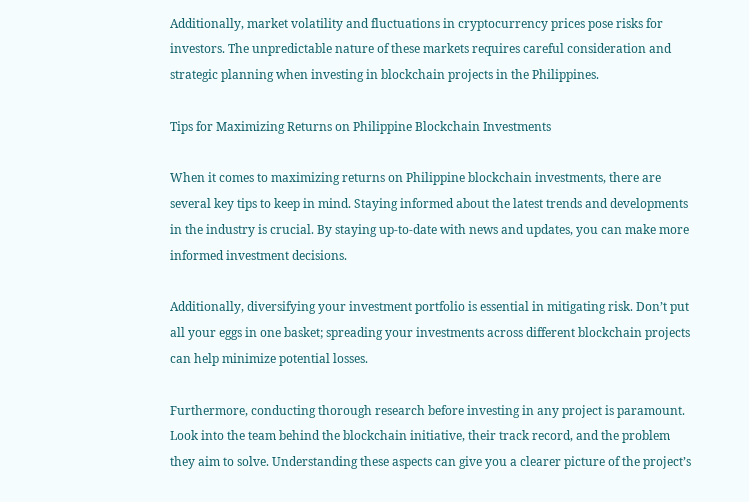Additionally, market volatility and fluctuations in cryptocurrency prices pose risks for investors. The unpredictable nature of these markets requires careful consideration and strategic planning when investing in blockchain projects in the Philippines.

Tips for Maximizing Returns on Philippine Blockchain Investments

When it comes to maximizing returns on Philippine blockchain investments, there are several key tips to keep in mind. Staying informed about the latest trends and developments in the industry is crucial. By staying up-to-date with news and updates, you can make more informed investment decisions.

Additionally, diversifying your investment portfolio is essential in mitigating risk. Don’t put all your eggs in one basket; spreading your investments across different blockchain projects can help minimize potential losses.

Furthermore, conducting thorough research before investing in any project is paramount. Look into the team behind the blockchain initiative, their track record, and the problem they aim to solve. Understanding these aspects can give you a clearer picture of the project’s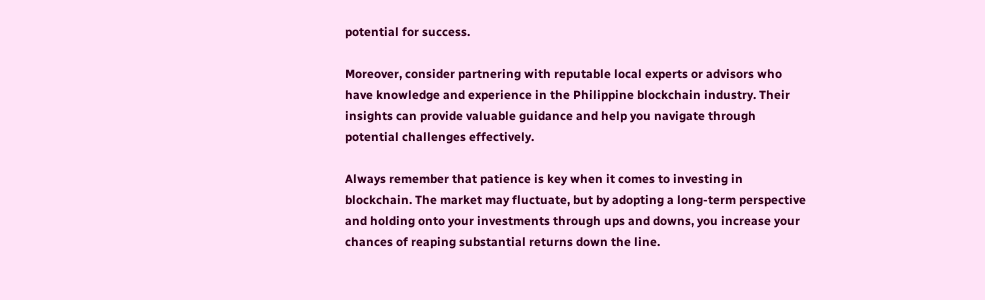potential for success.

Moreover, consider partnering with reputable local experts or advisors who have knowledge and experience in the Philippine blockchain industry. Their insights can provide valuable guidance and help you navigate through potential challenges effectively.

Always remember that patience is key when it comes to investing in blockchain. The market may fluctuate, but by adopting a long-term perspective and holding onto your investments through ups and downs, you increase your chances of reaping substantial returns down the line.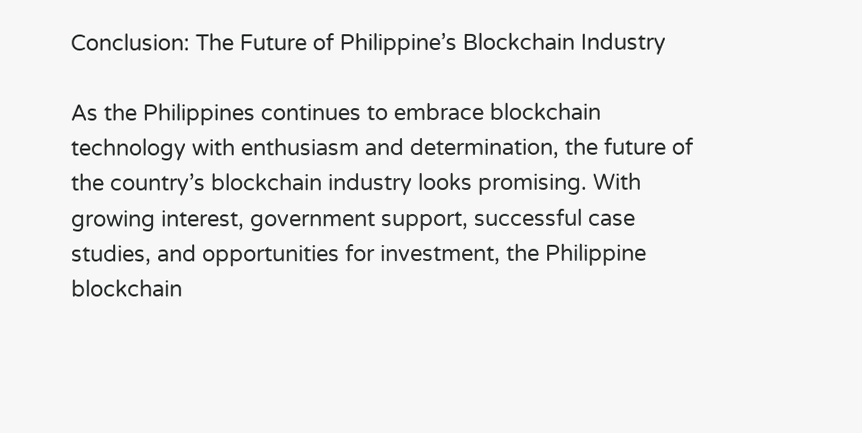Conclusion: The Future of Philippine’s Blockchain Industry

As the Philippines continues to embrace blockchain technology with enthusiasm and determination, the future of the country’s blockchain industry looks promising. With growing interest, government support, successful case studies, and opportunities for investment, the Philippine blockchain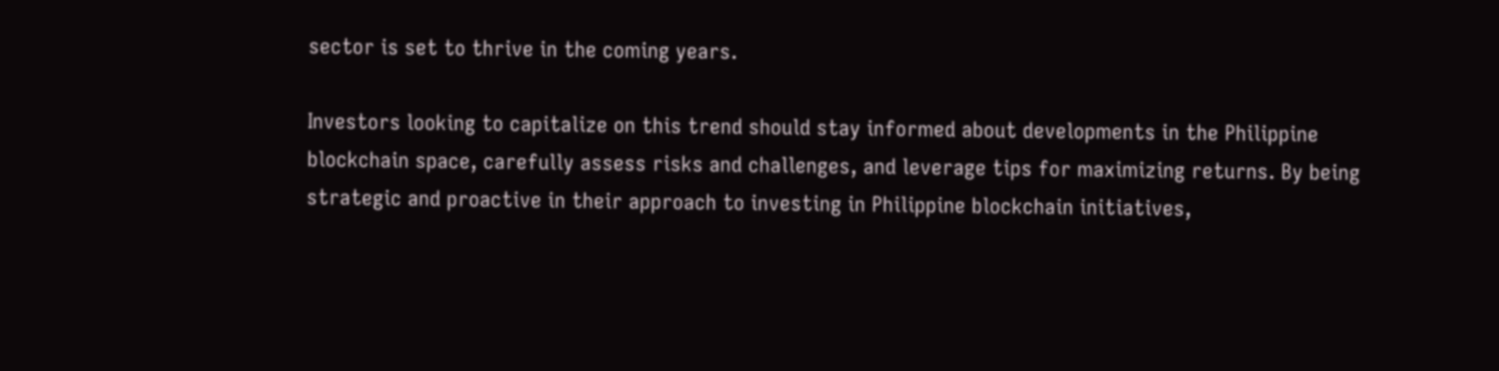sector is set to thrive in the coming years.

Investors looking to capitalize on this trend should stay informed about developments in the Philippine blockchain space, carefully assess risks and challenges, and leverage tips for maximizing returns. By being strategic and proactive in their approach to investing in Philippine blockchain initiatives,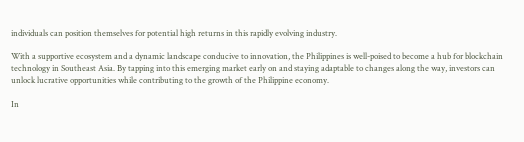individuals can position themselves for potential high returns in this rapidly evolving industry.

With a supportive ecosystem and a dynamic landscape conducive to innovation, the Philippines is well-poised to become a hub for blockchain technology in Southeast Asia. By tapping into this emerging market early on and staying adaptable to changes along the way, investors can unlock lucrative opportunities while contributing to the growth of the Philippine economy.

In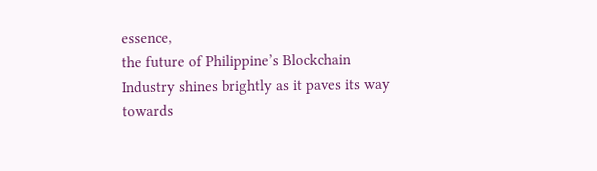essence,
the future of Philippine’s Blockchain Industry shines brightly as it paves its way towards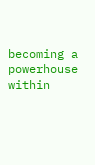becoming a powerhouse within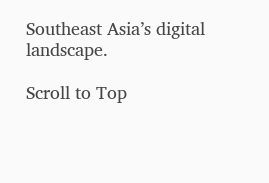Southeast Asia’s digital landscape.

Scroll to Top